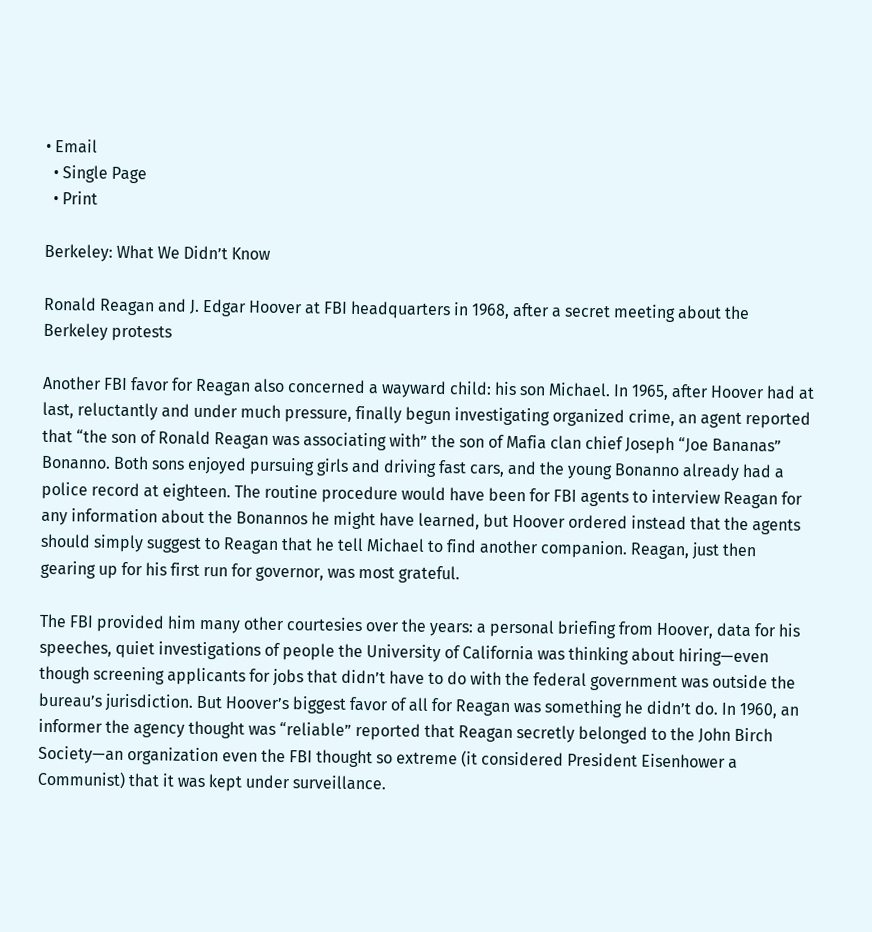• Email
  • Single Page
  • Print

Berkeley: What We Didn’t Know

Ronald Reagan and J. Edgar Hoover at FBI headquarters in 1968, after a secret meeting about the Berkeley protests

Another FBI favor for Reagan also concerned a wayward child: his son Michael. In 1965, after Hoover had at last, reluctantly and under much pressure, finally begun investigating organized crime, an agent reported that “the son of Ronald Reagan was associating with” the son of Mafia clan chief Joseph “Joe Bananas” Bonanno. Both sons enjoyed pursuing girls and driving fast cars, and the young Bonanno already had a police record at eighteen. The routine procedure would have been for FBI agents to interview Reagan for any information about the Bonannos he might have learned, but Hoover ordered instead that the agents should simply suggest to Reagan that he tell Michael to find another companion. Reagan, just then gearing up for his first run for governor, was most grateful.

The FBI provided him many other courtesies over the years: a personal briefing from Hoover, data for his speeches, quiet investigations of people the University of California was thinking about hiring—even though screening applicants for jobs that didn’t have to do with the federal government was outside the bureau’s jurisdiction. But Hoover’s biggest favor of all for Reagan was something he didn’t do. In 1960, an informer the agency thought was “reliable” reported that Reagan secretly belonged to the John Birch Society—an organization even the FBI thought so extreme (it considered President Eisenhower a Communist) that it was kept under surveillance.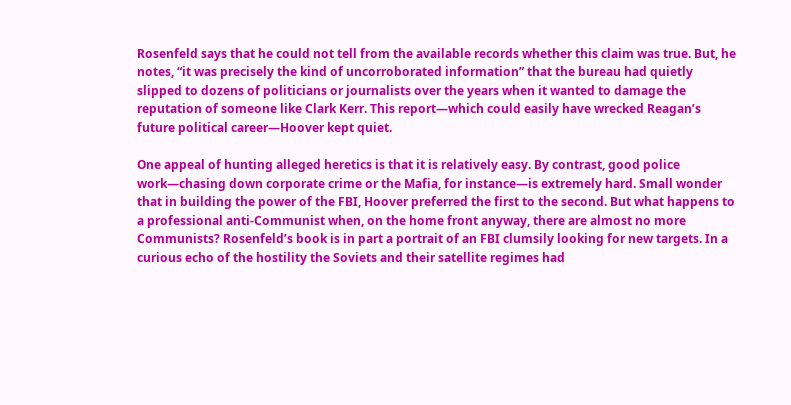Rosenfeld says that he could not tell from the available records whether this claim was true. But, he notes, “it was precisely the kind of uncorroborated information” that the bureau had quietly slipped to dozens of politicians or journalists over the years when it wanted to damage the reputation of someone like Clark Kerr. This report—which could easily have wrecked Reagan’s future political career—Hoover kept quiet.

One appeal of hunting alleged heretics is that it is relatively easy. By contrast, good police work—chasing down corporate crime or the Mafia, for instance—is extremely hard. Small wonder that in building the power of the FBI, Hoover preferred the first to the second. But what happens to a professional anti-Communist when, on the home front anyway, there are almost no more Communists? Rosenfeld’s book is in part a portrait of an FBI clumsily looking for new targets. In a curious echo of the hostility the Soviets and their satellite regimes had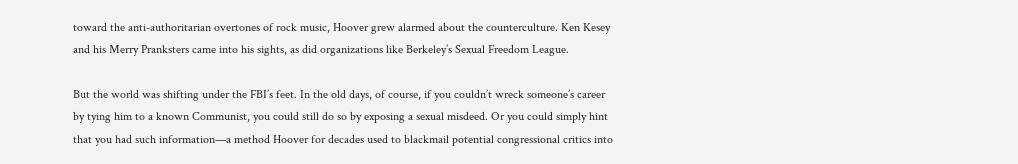toward the anti-authoritarian overtones of rock music, Hoover grew alarmed about the counterculture. Ken Kesey and his Merry Pranksters came into his sights, as did organizations like Berkeley’s Sexual Freedom League.

But the world was shifting under the FBI’s feet. In the old days, of course, if you couldn’t wreck someone’s career by tying him to a known Communist, you could still do so by exposing a sexual misdeed. Or you could simply hint that you had such information—a method Hoover for decades used to blackmail potential congressional critics into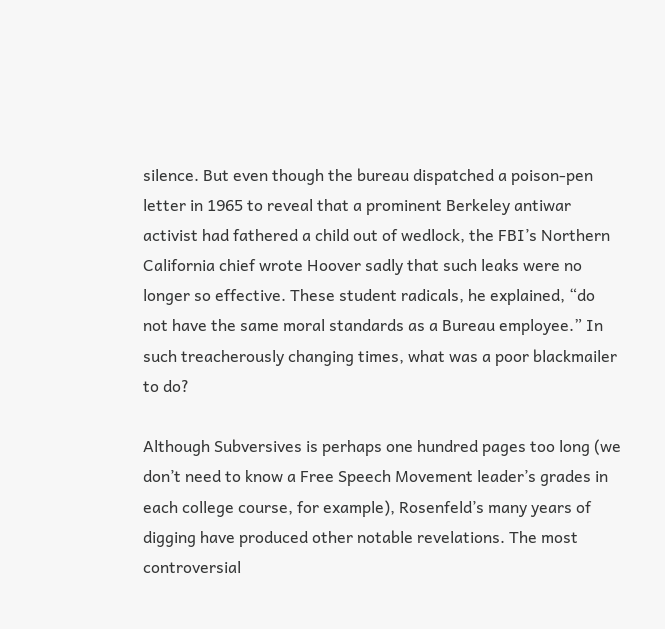silence. But even though the bureau dispatched a poison-pen letter in 1965 to reveal that a prominent Berkeley antiwar activist had fathered a child out of wedlock, the FBI’s Northern California chief wrote Hoover sadly that such leaks were no longer so effective. These student radicals, he explained, “do not have the same moral standards as a Bureau employee.” In such treacherously changing times, what was a poor blackmailer to do?

Although Subversives is perhaps one hundred pages too long (we don’t need to know a Free Speech Movement leader’s grades in each college course, for example), Rosenfeld’s many years of digging have produced other notable revelations. The most controversial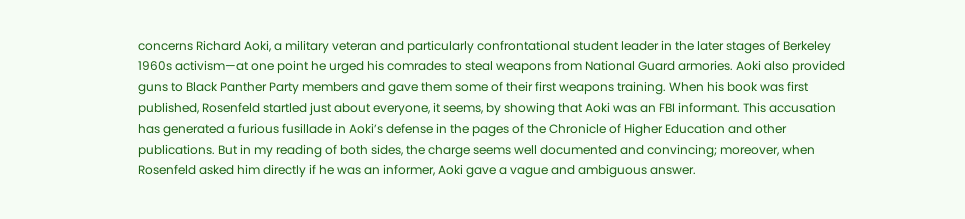concerns Richard Aoki, a military veteran and particularly confrontational student leader in the later stages of Berkeley 1960s activism—at one point he urged his comrades to steal weapons from National Guard armories. Aoki also provided guns to Black Panther Party members and gave them some of their first weapons training. When his book was first published, Rosenfeld startled just about everyone, it seems, by showing that Aoki was an FBI informant. This accusation has generated a furious fusillade in Aoki’s defense in the pages of the Chronicle of Higher Education and other publications. But in my reading of both sides, the charge seems well documented and convincing; moreover, when Rosenfeld asked him directly if he was an informer, Aoki gave a vague and ambiguous answer.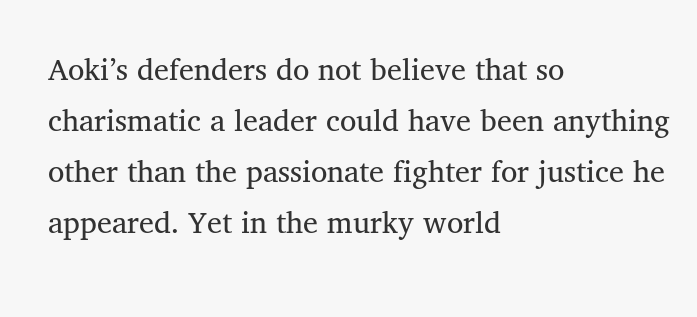Aoki’s defenders do not believe that so charismatic a leader could have been anything other than the passionate fighter for justice he appeared. Yet in the murky world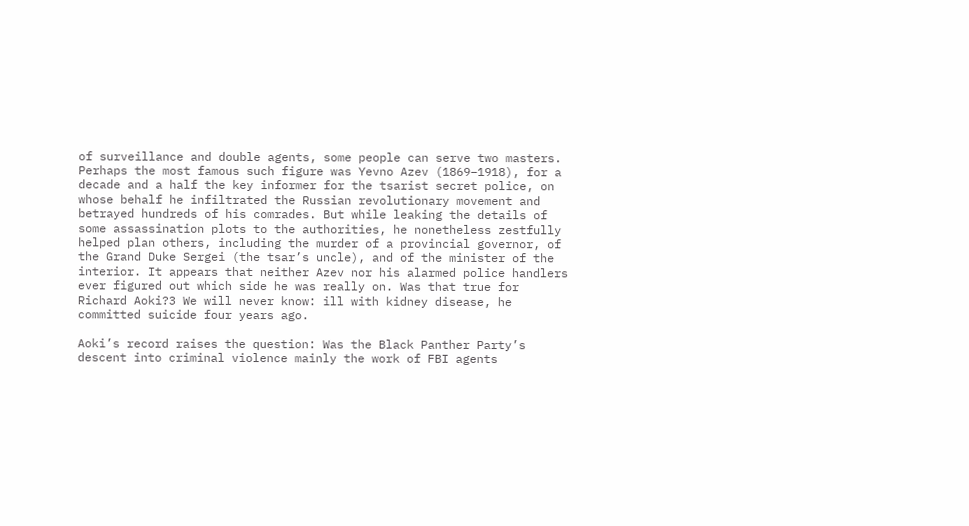of surveillance and double agents, some people can serve two masters. Perhaps the most famous such figure was Yevno Azev (1869–1918), for a decade and a half the key informer for the tsarist secret police, on whose behalf he infiltrated the Russian revolutionary movement and betrayed hundreds of his comrades. But while leaking the details of some assassination plots to the authorities, he nonetheless zestfully helped plan others, including the murder of a provincial governor, of the Grand Duke Sergei (the tsar’s uncle), and of the minister of the interior. It appears that neither Azev nor his alarmed police handlers ever figured out which side he was really on. Was that true for Richard Aoki?3 We will never know: ill with kidney disease, he committed suicide four years ago.

Aoki’s record raises the question: Was the Black Panther Party’s descent into criminal violence mainly the work of FBI agents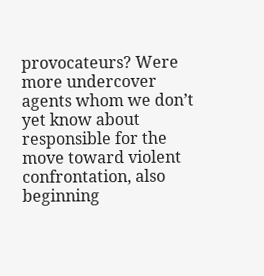provocateurs? Were more undercover agents whom we don’t yet know about responsible for the move toward violent confrontation, also beginning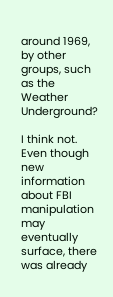around 1969, by other groups, such as the Weather Underground?

I think not. Even though new information about FBI manipulation may eventually surface, there was already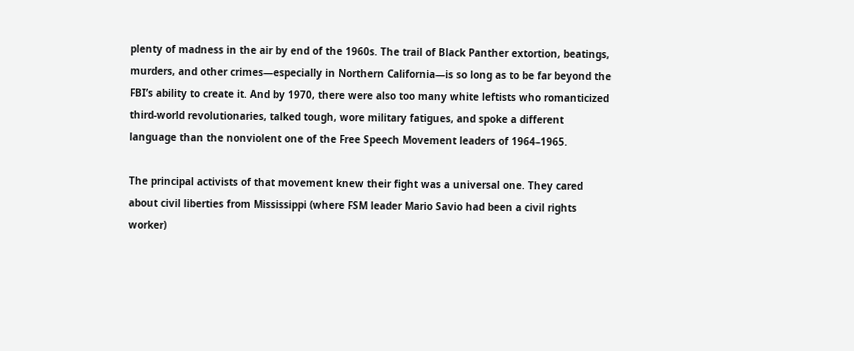plenty of madness in the air by end of the 1960s. The trail of Black Panther extortion, beatings, murders, and other crimes—especially in Northern California—is so long as to be far beyond the FBI’s ability to create it. And by 1970, there were also too many white leftists who romanticized third-world revolutionaries, talked tough, wore military fatigues, and spoke a different language than the nonviolent one of the Free Speech Movement leaders of 1964–1965.

The principal activists of that movement knew their fight was a universal one. They cared about civil liberties from Mississippi (where FSM leader Mario Savio had been a civil rights worker)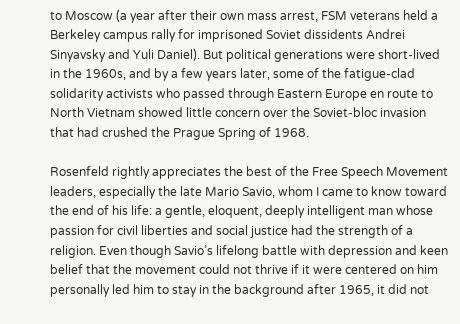to Moscow (a year after their own mass arrest, FSM veterans held a Berkeley campus rally for imprisoned Soviet dissidents Andrei Sinyavsky and Yuli Daniel). But political generations were short-lived in the 1960s, and by a few years later, some of the fatigue-clad solidarity activists who passed through Eastern Europe en route to North Vietnam showed little concern over the Soviet-bloc invasion that had crushed the Prague Spring of 1968.

Rosenfeld rightly appreciates the best of the Free Speech Movement leaders, especially the late Mario Savio, whom I came to know toward the end of his life: a gentle, eloquent, deeply intelligent man whose passion for civil liberties and social justice had the strength of a religion. Even though Savio’s lifelong battle with depression and keen belief that the movement could not thrive if it were centered on him personally led him to stay in the background after 1965, it did not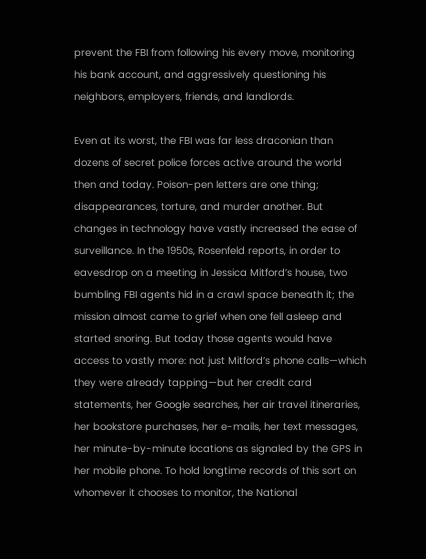prevent the FBI from following his every move, monitoring his bank account, and aggressively questioning his neighbors, employers, friends, and landlords.

Even at its worst, the FBI was far less draconian than dozens of secret police forces active around the world then and today. Poison-pen letters are one thing; disappearances, torture, and murder another. But changes in technology have vastly increased the ease of surveillance. In the 1950s, Rosenfeld reports, in order to eavesdrop on a meeting in Jessica Mitford’s house, two bumbling FBI agents hid in a crawl space beneath it; the mission almost came to grief when one fell asleep and started snoring. But today those agents would have access to vastly more: not just Mitford’s phone calls—which they were already tapping—but her credit card statements, her Google searches, her air travel itineraries, her bookstore purchases, her e-mails, her text messages, her minute-by-minute locations as signaled by the GPS in her mobile phone. To hold longtime records of this sort on whomever it chooses to monitor, the National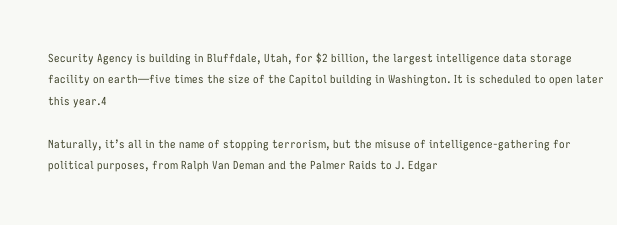Security Agency is building in Bluffdale, Utah, for $2 billion, the largest intelligence data storage facility on earth—five times the size of the Capitol building in Washington. It is scheduled to open later this year.4

Naturally, it’s all in the name of stopping terrorism, but the misuse of intelligence-gathering for political purposes, from Ralph Van Deman and the Palmer Raids to J. Edgar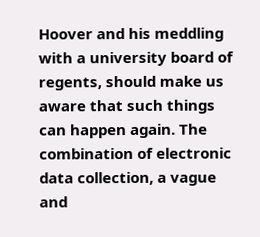Hoover and his meddling with a university board of regents, should make us aware that such things can happen again. The combination of electronic data collection, a vague and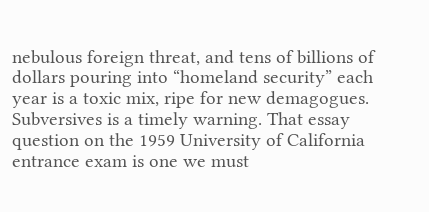nebulous foreign threat, and tens of billions of dollars pouring into “homeland security” each year is a toxic mix, ripe for new demagogues. Subversives is a timely warning. That essay question on the 1959 University of California entrance exam is one we must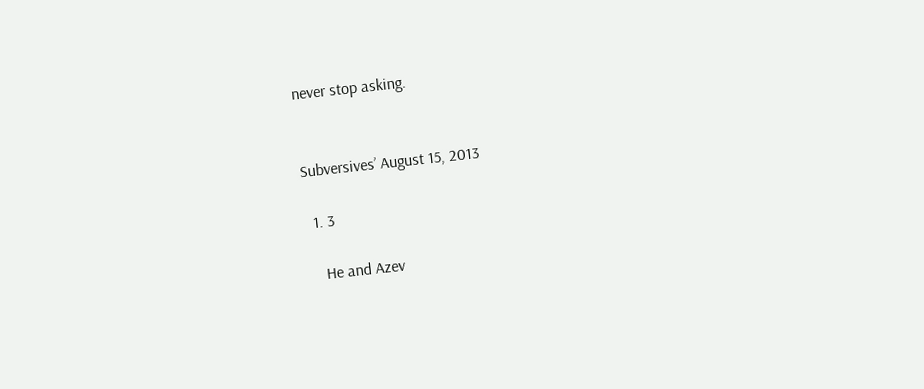never stop asking.


Subversives’ August 15, 2013

  1. 3

    He and Azev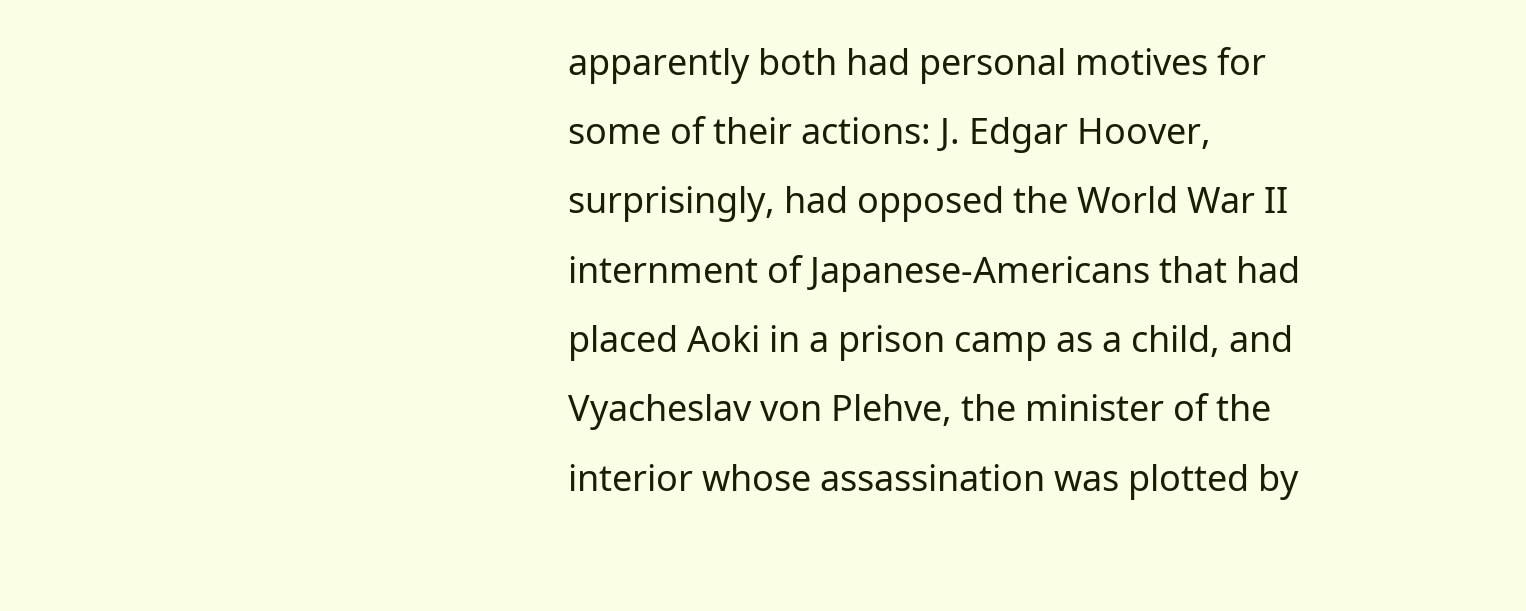apparently both had personal motives for some of their actions: J. Edgar Hoover, surprisingly, had opposed the World War II internment of Japanese-Americans that had placed Aoki in a prison camp as a child, and Vyacheslav von Plehve, the minister of the interior whose assassination was plotted by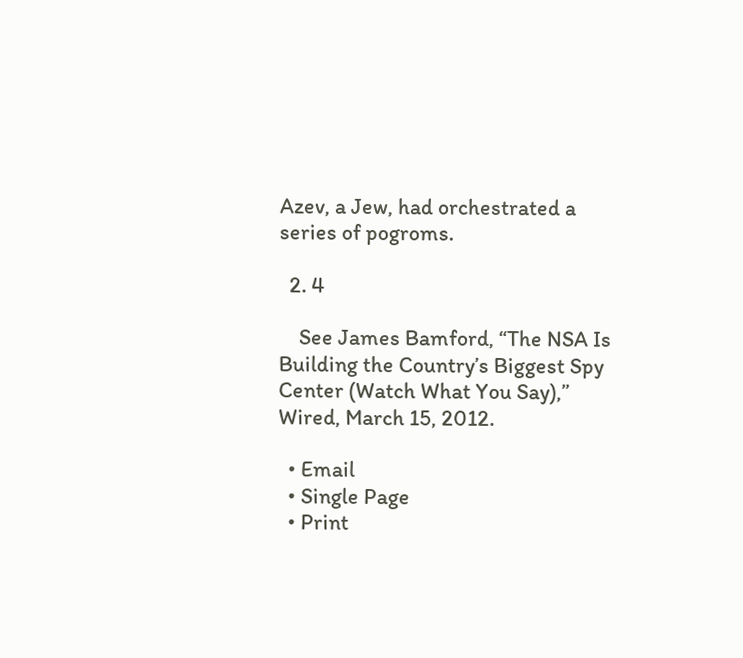Azev, a Jew, had orchestrated a series of pogroms.

  2. 4

    See James Bamford, “The NSA Is Building the Country’s Biggest Spy Center (Watch What You Say),” Wired, March 15, 2012.

  • Email
  • Single Page
  • Print